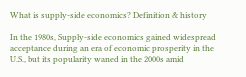What is supply-side economics? Definition & history

In the 1980s, Supply-side economics gained widespread acceptance during an era of economic prosperity in the U.S., but its popularity waned in the 2000s amid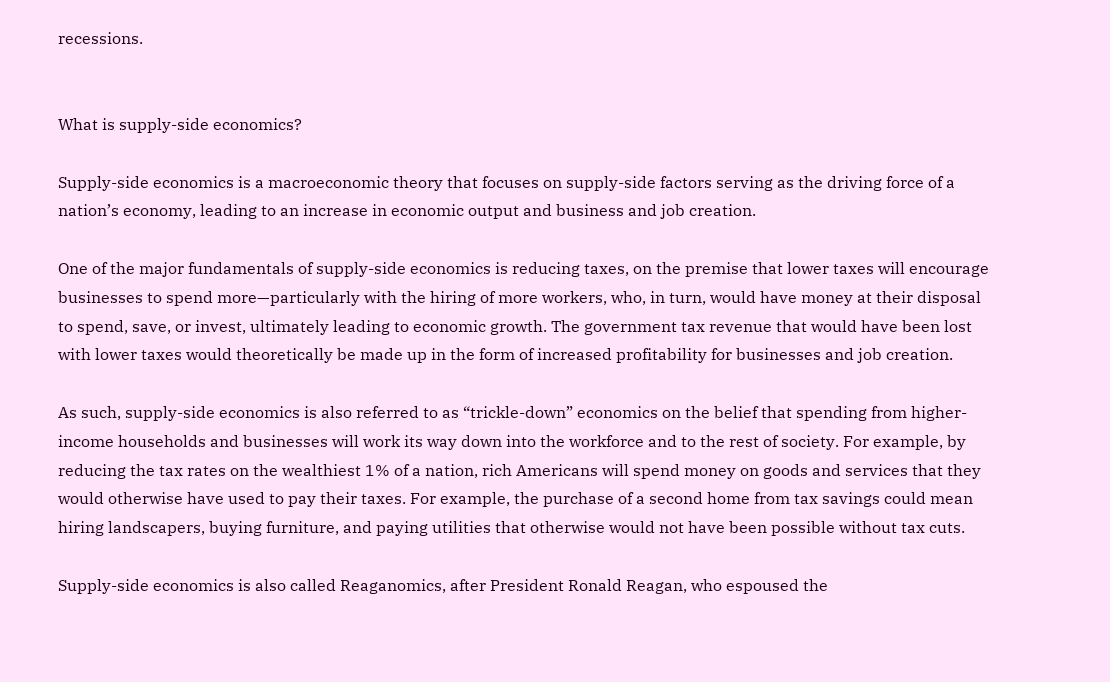recessions.


What is supply-side economics?

Supply-side economics is a macroeconomic theory that focuses on supply-side factors serving as the driving force of a nation’s economy, leading to an increase in economic output and business and job creation.

One of the major fundamentals of supply-side economics is reducing taxes, on the premise that lower taxes will encourage businesses to spend more—particularly with the hiring of more workers, who, in turn, would have money at their disposal to spend, save, or invest, ultimately leading to economic growth. The government tax revenue that would have been lost with lower taxes would theoretically be made up in the form of increased profitability for businesses and job creation.

As such, supply-side economics is also referred to as “trickle-down” economics on the belief that spending from higher-income households and businesses will work its way down into the workforce and to the rest of society. For example, by reducing the tax rates on the wealthiest 1% of a nation, rich Americans will spend money on goods and services that they would otherwise have used to pay their taxes. For example, the purchase of a second home from tax savings could mean hiring landscapers, buying furniture, and paying utilities that otherwise would not have been possible without tax cuts.

Supply-side economics is also called Reaganomics, after President Ronald Reagan, who espoused the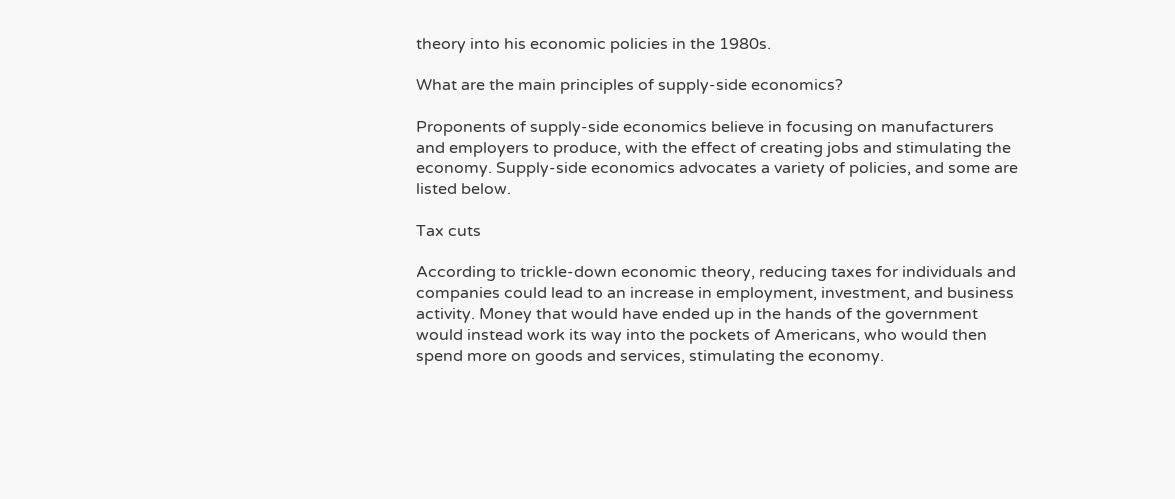theory into his economic policies in the 1980s.

What are the main principles of supply-side economics?

Proponents of supply-side economics believe in focusing on manufacturers and employers to produce, with the effect of creating jobs and stimulating the economy. Supply-side economics advocates a variety of policies, and some are listed below.

Tax cuts

According to trickle-down economic theory, reducing taxes for individuals and companies could lead to an increase in employment, investment, and business activity. Money that would have ended up in the hands of the government would instead work its way into the pockets of Americans, who would then spend more on goods and services, stimulating the economy.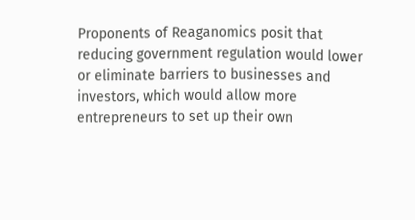Proponents of Reaganomics posit that reducing government regulation would lower or eliminate barriers to businesses and investors, which would allow more entrepreneurs to set up their own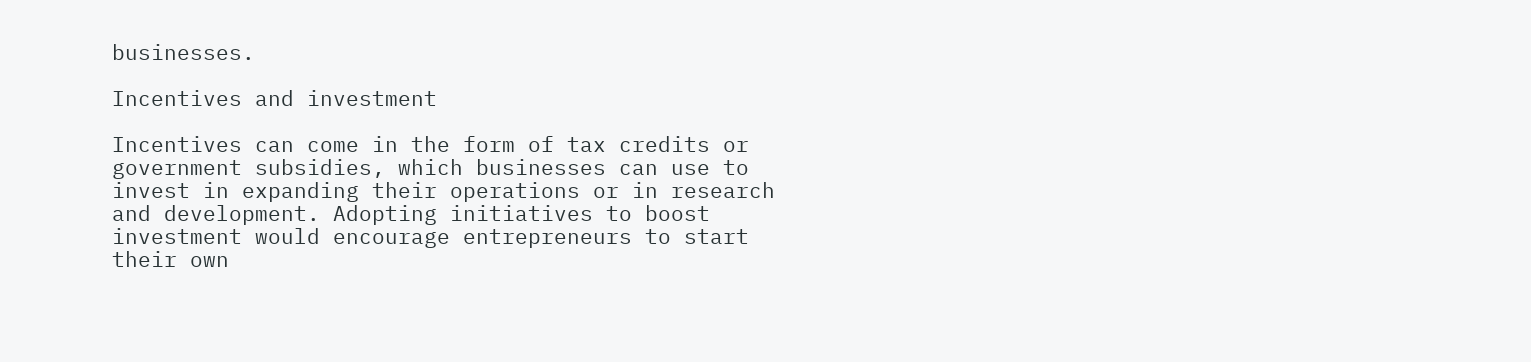businesses.

Incentives and investment

Incentives can come in the form of tax credits or government subsidies, which businesses can use to invest in expanding their operations or in research and development. Adopting initiatives to boost investment would encourage entrepreneurs to start their own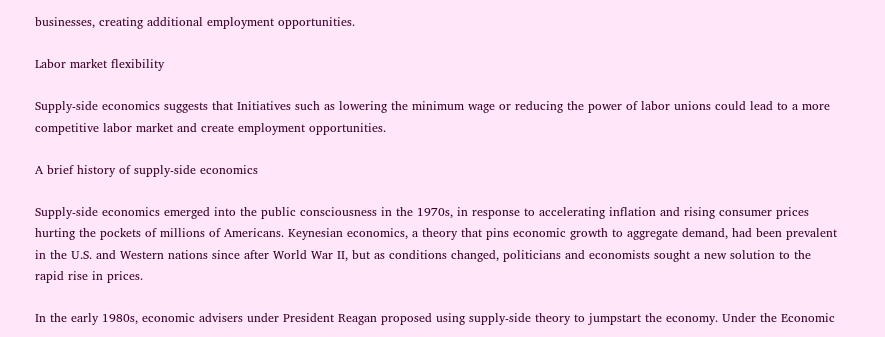businesses, creating additional employment opportunities.

Labor market flexibility

Supply-side economics suggests that Initiatives such as lowering the minimum wage or reducing the power of labor unions could lead to a more competitive labor market and create employment opportunities.

A brief history of supply-side economics

Supply-side economics emerged into the public consciousness in the 1970s, in response to accelerating inflation and rising consumer prices hurting the pockets of millions of Americans. Keynesian economics, a theory that pins economic growth to aggregate demand, had been prevalent in the U.S. and Western nations since after World War II, but as conditions changed, politicians and economists sought a new solution to the rapid rise in prices.

In the early 1980s, economic advisers under President Reagan proposed using supply-side theory to jumpstart the economy. Under the Economic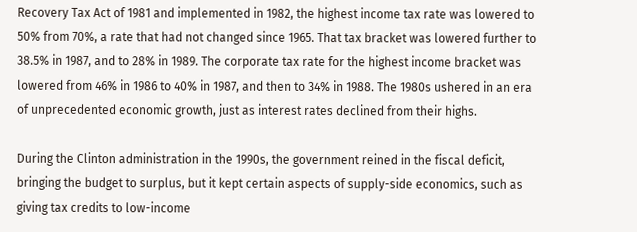Recovery Tax Act of 1981 and implemented in 1982, the highest income tax rate was lowered to 50% from 70%, a rate that had not changed since 1965. That tax bracket was lowered further to 38.5% in 1987, and to 28% in 1989. The corporate tax rate for the highest income bracket was lowered from 46% in 1986 to 40% in 1987, and then to 34% in 1988. The 1980s ushered in an era of unprecedented economic growth, just as interest rates declined from their highs.

During the Clinton administration in the 1990s, the government reined in the fiscal deficit, bringing the budget to surplus, but it kept certain aspects of supply-side economics, such as giving tax credits to low-income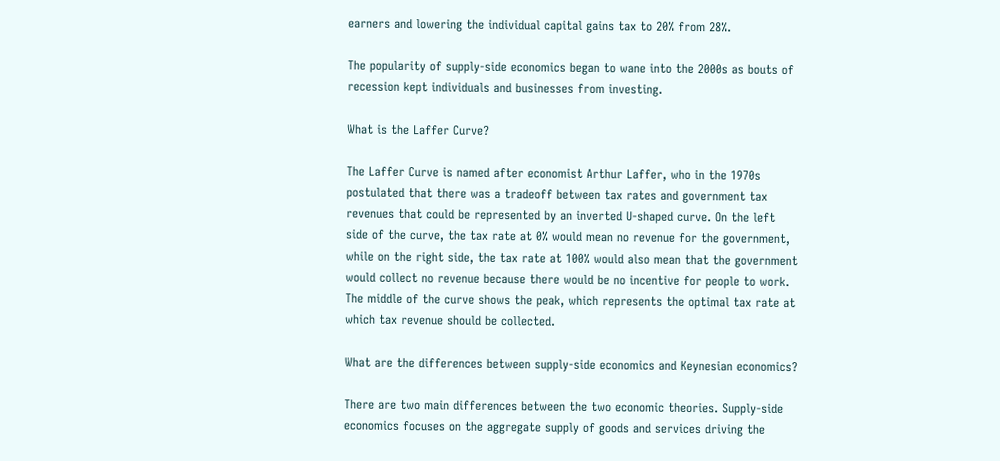earners and lowering the individual capital gains tax to 20% from 28%.

The popularity of supply-side economics began to wane into the 2000s as bouts of recession kept individuals and businesses from investing.

What is the Laffer Curve?

The Laffer Curve is named after economist Arthur Laffer, who in the 1970s postulated that there was a tradeoff between tax rates and government tax revenues that could be represented by an inverted U-shaped curve. On the left side of the curve, the tax rate at 0% would mean no revenue for the government, while on the right side, the tax rate at 100% would also mean that the government would collect no revenue because there would be no incentive for people to work. The middle of the curve shows the peak, which represents the optimal tax rate at which tax revenue should be collected.

What are the differences between supply-side economics and Keynesian economics?

There are two main differences between the two economic theories. Supply-side economics focuses on the aggregate supply of goods and services driving the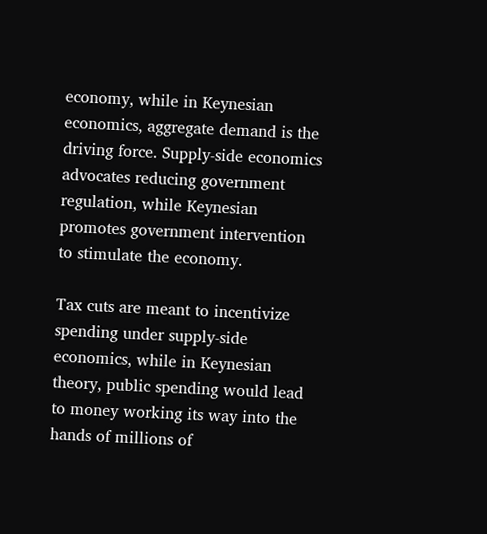economy, while in Keynesian economics, aggregate demand is the driving force. Supply-side economics advocates reducing government regulation, while Keynesian promotes government intervention to stimulate the economy.

Tax cuts are meant to incentivize spending under supply-side economics, while in Keynesian theory, public spending would lead to money working its way into the hands of millions of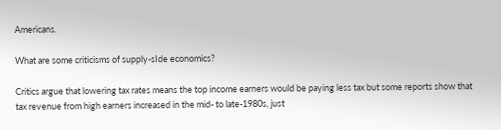Americans.

What are some criticisms of supply-sIde economics?

Critics argue that lowering tax rates means the top income earners would be paying less tax but some reports show that tax revenue from high earners increased in the mid- to late-1980s, just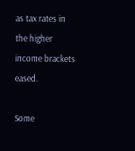as tax rates in the higher income brackets eased.

Some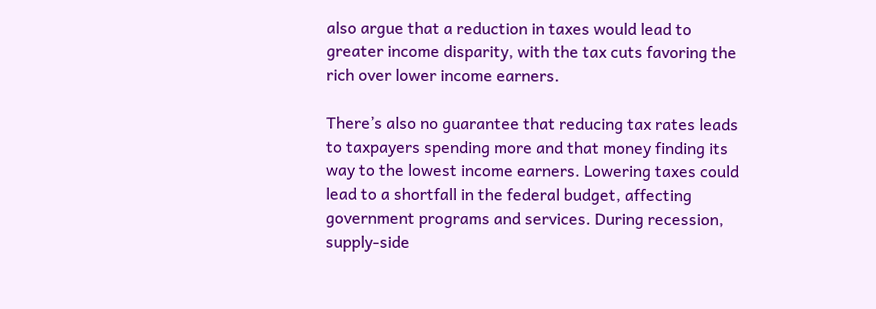also argue that a reduction in taxes would lead to greater income disparity, with the tax cuts favoring the rich over lower income earners.

There’s also no guarantee that reducing tax rates leads to taxpayers spending more and that money finding its way to the lowest income earners. Lowering taxes could lead to a shortfall in the federal budget, affecting government programs and services. During recession, supply-side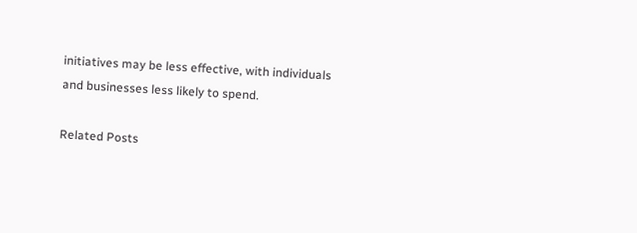initiatives may be less effective, with individuals and businesses less likely to spend.

Related Posts